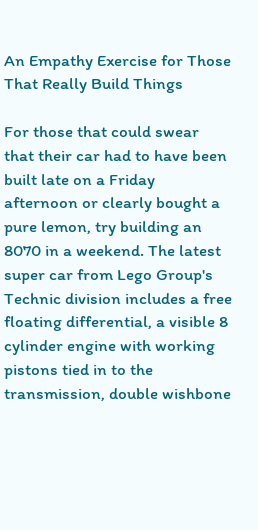An Empathy Exercise for Those That Really Build Things

For those that could swear that their car had to have been built late on a Friday afternoon or clearly bought a pure lemon, try building an 8070 in a weekend. The latest super car from Lego Group's Technic division includes a free floating differential, a visible 8 cylinder engine with working pistons tied in to the transmission, double wishbone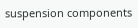suspension components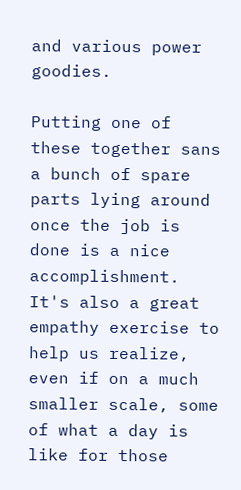and various power goodies.

Putting one of these together sans a bunch of spare parts lying around once the job is done is a nice accomplishment. It's also a great empathy exercise to help us realize, even if on a much smaller scale, some of what a day is like for those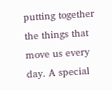putting together the things that move us every day. A special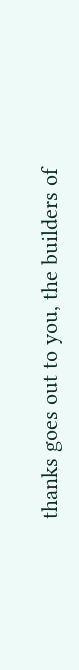thanks goes out to you, the builders of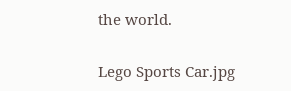the world.

Lego Sports Car.jpg